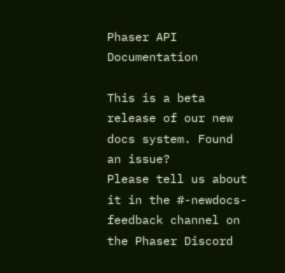Phaser API Documentation

This is a beta release of our new docs system. Found an issue?
Please tell us about it in the #-newdocs-feedback channel on the Phaser Discord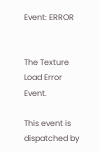Event: ERROR


The Texture Load Error Event.

This event is dispatched by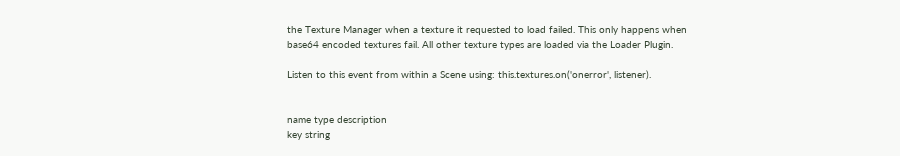the Texture Manager when a texture it requested to load failed. This only happens when base64 encoded textures fail. All other texture types are loaded via the Loader Plugin.

Listen to this event from within a Scene using: this.textures.on('onerror', listener).


name type description
key string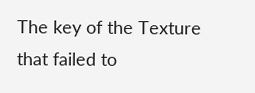The key of the Texture that failed to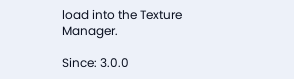load into the Texture Manager.

Since: 3.0.0